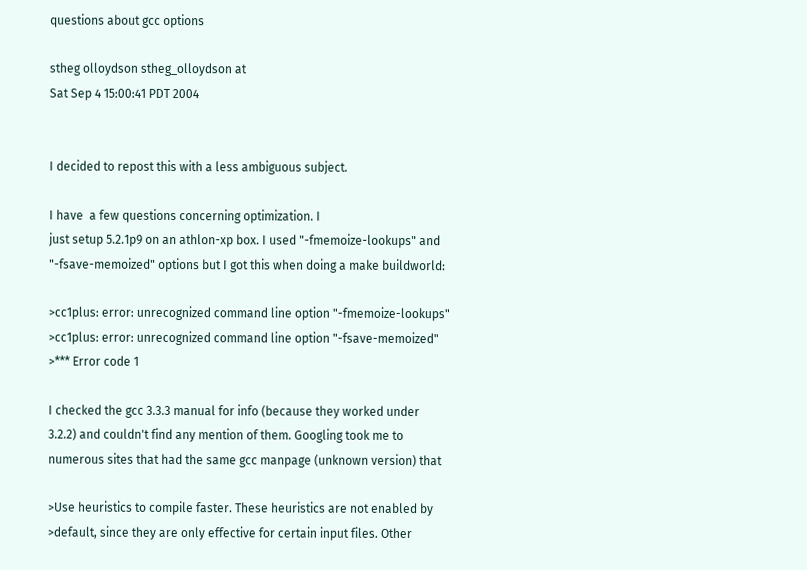questions about gcc options

stheg olloydson stheg_olloydson at
Sat Sep 4 15:00:41 PDT 2004


I decided to repost this with a less ambiguous subject.

I have  a few questions concerning optimization. I
just setup 5.2.1p9 on an athlon-xp box. I used "-fmemoize-lookups" and
"-fsave-memoized" options but I got this when doing a make buildworld:

>cc1plus: error: unrecognized command line option "-fmemoize-lookups"
>cc1plus: error: unrecognized command line option "-fsave-memoized"
>*** Error code 1

I checked the gcc 3.3.3 manual for info (because they worked under
3.2.2) and couldn't find any mention of them. Googling took me to
numerous sites that had the same gcc manpage (unknown version) that

>Use heuristics to compile faster. These heuristics are not enabled by
>default, since they are only effective for certain input files. Other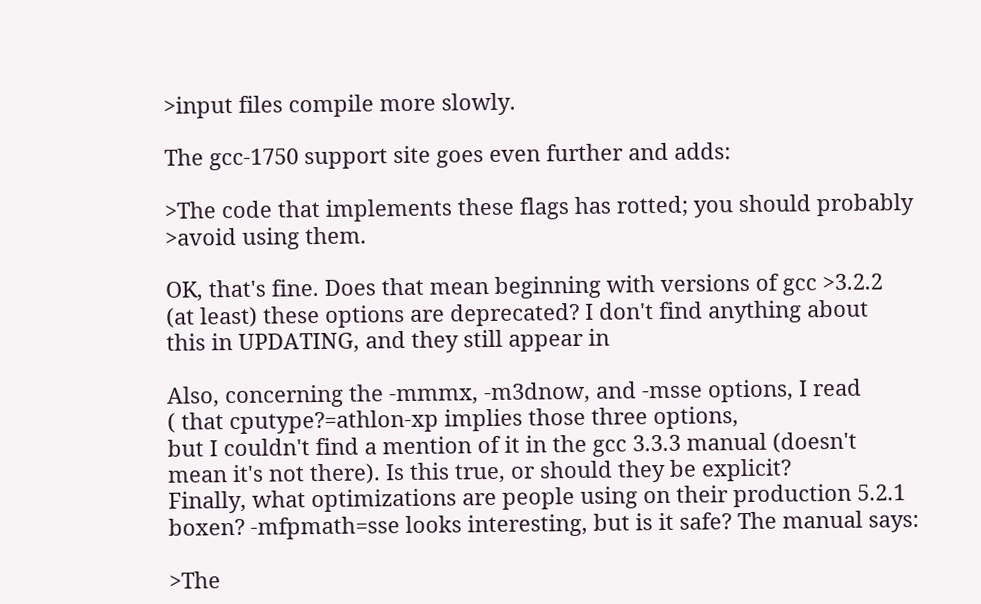>input files compile more slowly.

The gcc-1750 support site goes even further and adds:

>The code that implements these flags has rotted; you should probably
>avoid using them.

OK, that's fine. Does that mean beginning with versions of gcc >3.2.2
(at least) these options are deprecated? I don't find anything about
this in UPDATING, and they still appear in

Also, concerning the -mmmx, -m3dnow, and -msse options, I read
( that cputype?=athlon-xp implies those three options,
but I couldn't find a mention of it in the gcc 3.3.3 manual (doesn't
mean it's not there). Is this true, or should they be explicit?
Finally, what optimizations are people using on their production 5.2.1
boxen? -mfpmath=sse looks interesting, but is it safe? The manual says:

>The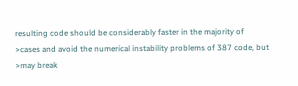resulting code should be considerably faster in the majority of
>cases and avoid the numerical instability problems of 387 code, but
>may break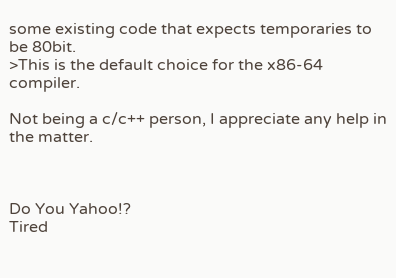some existing code that expects temporaries to be 80bit.
>This is the default choice for the x86-64 compiler.

Not being a c/c++ person, I appreciate any help in the matter.



Do You Yahoo!?
Tired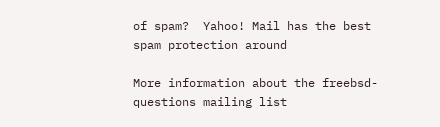of spam?  Yahoo! Mail has the best spam protection around

More information about the freebsd-questions mailing list